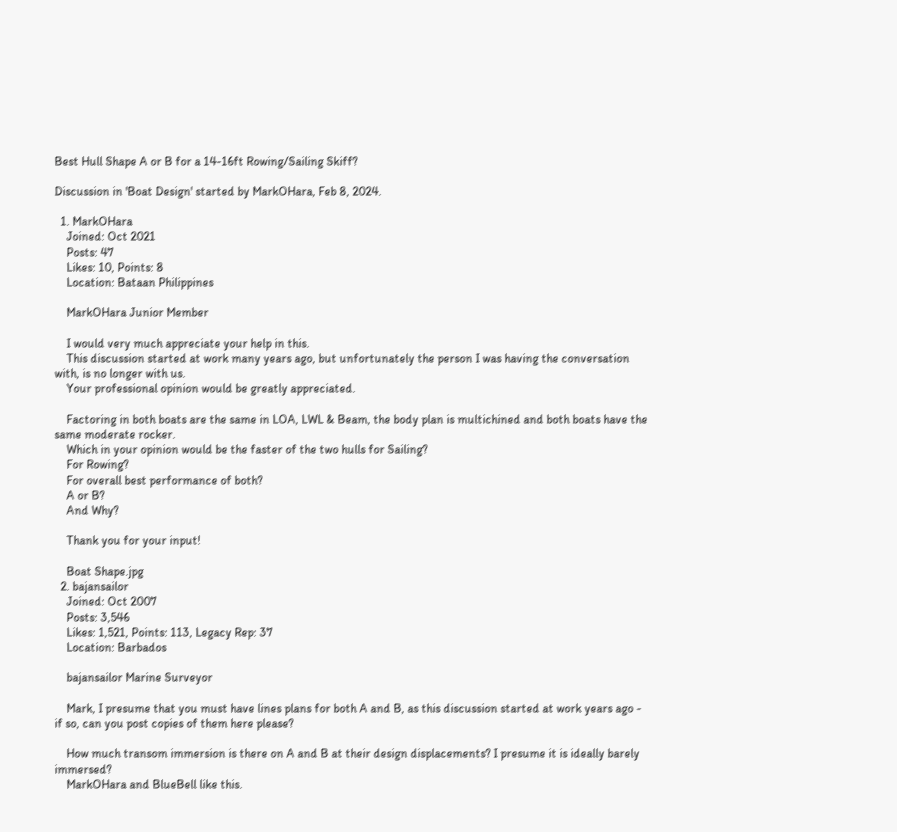Best Hull Shape A or B for a 14-16ft Rowing/Sailing Skiff?

Discussion in 'Boat Design' started by MarkOHara, Feb 8, 2024.

  1. MarkOHara
    Joined: Oct 2021
    Posts: 47
    Likes: 10, Points: 8
    Location: Bataan Philippines

    MarkOHara Junior Member

    I would very much appreciate your help in this.
    This discussion started at work many years ago, but unfortunately the person I was having the conversation with, is no longer with us.
    Your professional opinion would be greatly appreciated.

    Factoring in both boats are the same in LOA, LWL & Beam, the body plan is multichined and both boats have the same moderate rocker.
    Which in your opinion would be the faster of the two hulls for Sailing?
    For Rowing?
    For overall best performance of both?
    A or B?
    And Why?

    Thank you for your input!

    Boat Shape.jpg
  2. bajansailor
    Joined: Oct 2007
    Posts: 3,546
    Likes: 1,521, Points: 113, Legacy Rep: 37
    Location: Barbados

    bajansailor Marine Surveyor

    Mark, I presume that you must have lines plans for both A and B, as this discussion started at work years ago - if so, can you post copies of them here please?

    How much transom immersion is there on A and B at their design displacements? I presume it is ideally barely immersed?
    MarkOHara and BlueBell like this.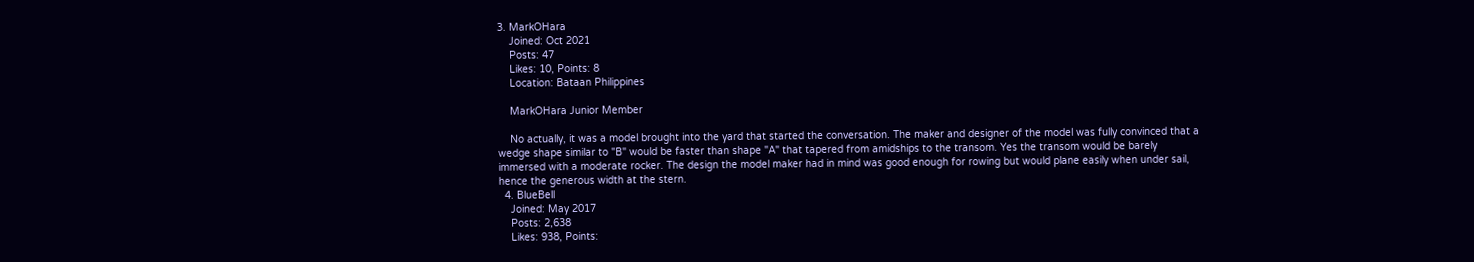3. MarkOHara
    Joined: Oct 2021
    Posts: 47
    Likes: 10, Points: 8
    Location: Bataan Philippines

    MarkOHara Junior Member

    No actually, it was a model brought into the yard that started the conversation. The maker and designer of the model was fully convinced that a wedge shape similar to "B" would be faster than shape "A" that tapered from amidships to the transom. Yes the transom would be barely immersed with a moderate rocker. The design the model maker had in mind was good enough for rowing but would plane easily when under sail, hence the generous width at the stern.
  4. BlueBell
    Joined: May 2017
    Posts: 2,638
    Likes: 938, Points: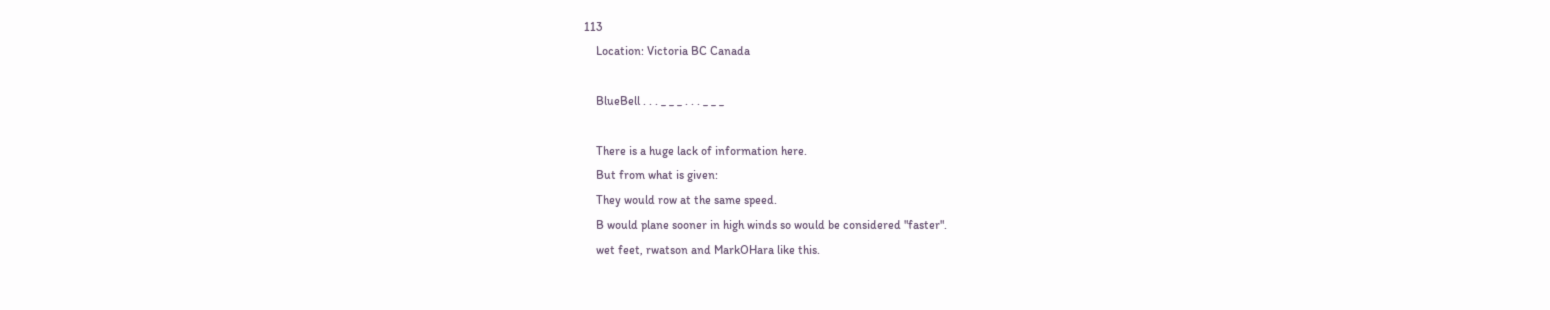113
    Location: Victoria BC Canada

    BlueBell . . . _ _ _ . . . _ _ _

    There is a huge lack of information here.
    But from what is given:
    They would row at the same speed.
    B would plane sooner in high winds so would be considered "faster".
    wet feet, rwatson and MarkOHara like this.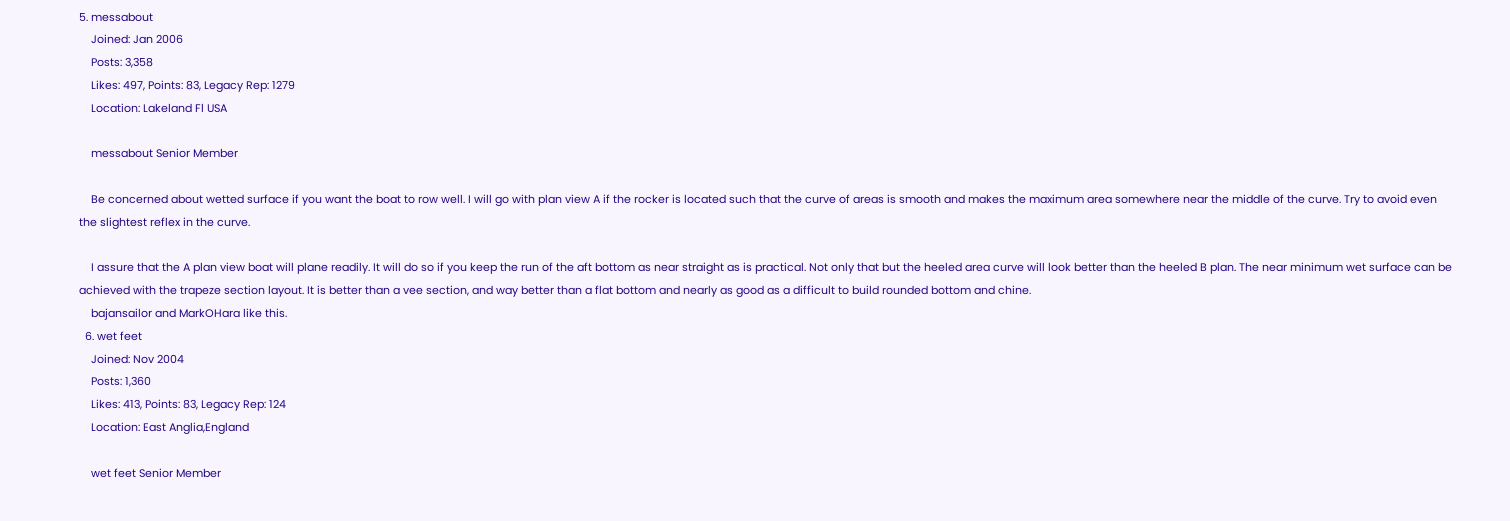5. messabout
    Joined: Jan 2006
    Posts: 3,358
    Likes: 497, Points: 83, Legacy Rep: 1279
    Location: Lakeland Fl USA

    messabout Senior Member

    Be concerned about wetted surface if you want the boat to row well. I will go with plan view A if the rocker is located such that the curve of areas is smooth and makes the maximum area somewhere near the middle of the curve. Try to avoid even the slightest reflex in the curve.

    I assure that the A plan view boat will plane readily. It will do so if you keep the run of the aft bottom as near straight as is practical. Not only that but the heeled area curve will look better than the heeled B plan. The near minimum wet surface can be achieved with the trapeze section layout. It is better than a vee section, and way better than a flat bottom and nearly as good as a difficult to build rounded bottom and chine.
    bajansailor and MarkOHara like this.
  6. wet feet
    Joined: Nov 2004
    Posts: 1,360
    Likes: 413, Points: 83, Legacy Rep: 124
    Location: East Anglia,England

    wet feet Senior Member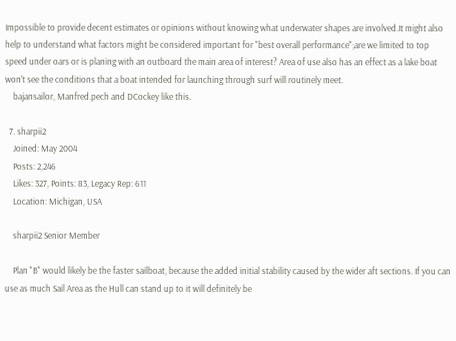Impossible to provide decent estimates or opinions without knowing what underwater shapes are involved.It might also help to understand what factors might be considered important for "best overall performance";are we limited to top speed under oars or is planing with an outboard the main area of interest? Area of use also has an effect as a lake boat won't see the conditions that a boat intended for launching through surf will routinely meet.
    bajansailor, Manfred.pech and DCockey like this.

  7. sharpii2
    Joined: May 2004
    Posts: 2,246
    Likes: 327, Points: 83, Legacy Rep: 611
    Location: Michigan, USA

    sharpii2 Senior Member

    Plan "B" would likely be the faster sailboat, because the added initial stability caused by the wider aft sections. If you can use as much Sail Area as the Hull can stand up to it will definitely be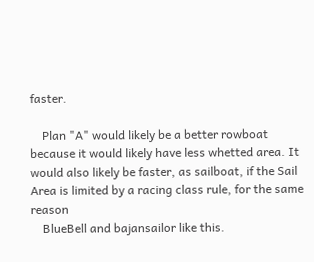faster.

    Plan "A" would likely be a better rowboat because it would likely have less whetted area. It would also likely be faster, as sailboat, if the Sail Area is limited by a racing class rule, for the same reason
    BlueBell and bajansailor like this.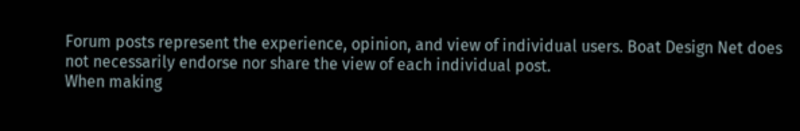Forum posts represent the experience, opinion, and view of individual users. Boat Design Net does not necessarily endorse nor share the view of each individual post.
When making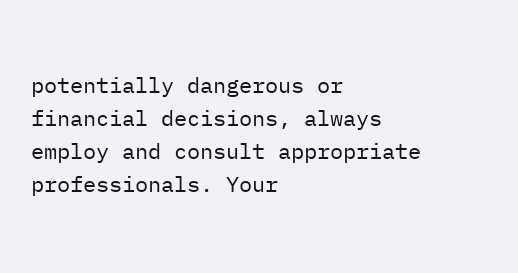potentially dangerous or financial decisions, always employ and consult appropriate professionals. Your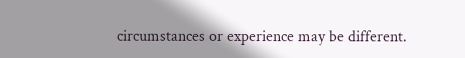circumstances or experience may be different.